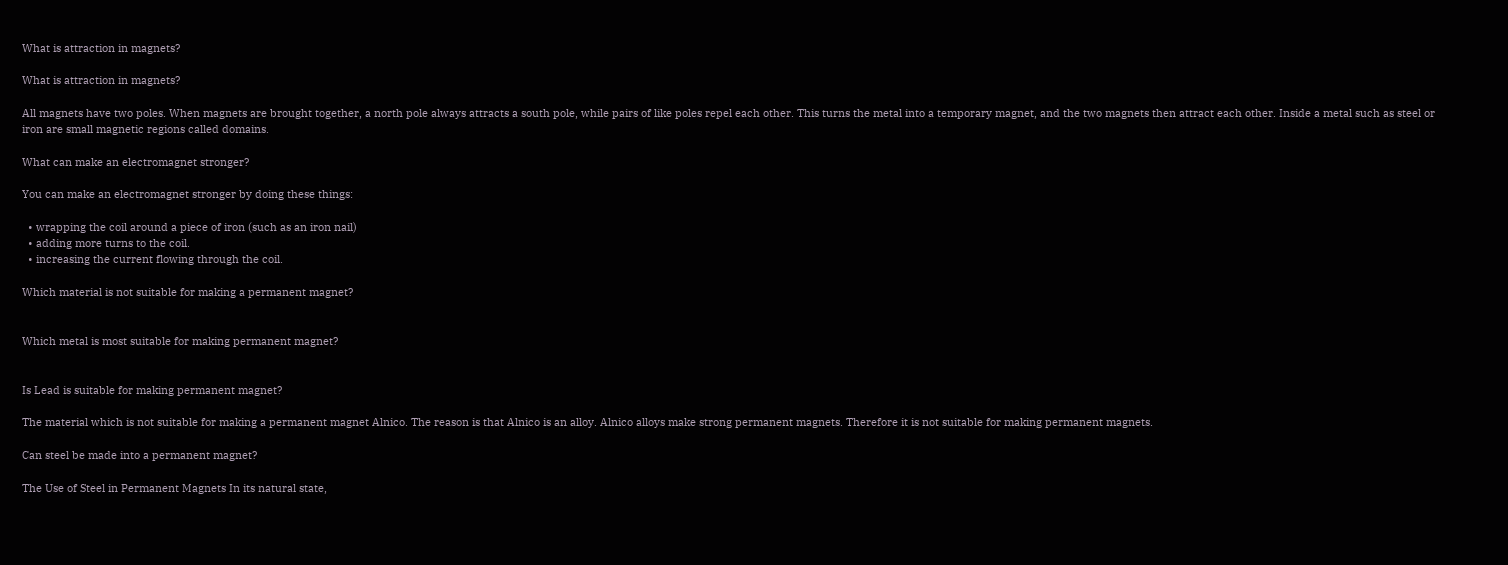What is attraction in magnets?

What is attraction in magnets?

All magnets have two poles. When magnets are brought together, a north pole always attracts a south pole, while pairs of like poles repel each other. This turns the metal into a temporary magnet, and the two magnets then attract each other. Inside a metal such as steel or iron are small magnetic regions called domains.

What can make an electromagnet stronger?

You can make an electromagnet stronger by doing these things:

  • wrapping the coil around a piece of iron (such as an iron nail)
  • adding more turns to the coil.
  • increasing the current flowing through the coil.

Which material is not suitable for making a permanent magnet?


Which metal is most suitable for making permanent magnet?


Is Lead is suitable for making permanent magnet?

The material which is not suitable for making a permanent magnet Alnico. The reason is that Alnico is an alloy. Alnico alloys make strong permanent magnets. Therefore it is not suitable for making permanent magnets.

Can steel be made into a permanent magnet?

The Use of Steel in Permanent Magnets In its natural state,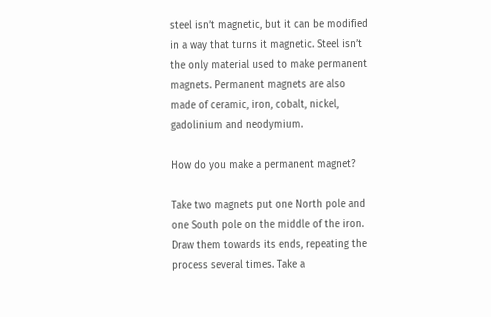steel isn’t magnetic, but it can be modified in a way that turns it magnetic. Steel isn’t the only material used to make permanent magnets. Permanent magnets are also made of ceramic, iron, cobalt, nickel, gadolinium and neodymium.

How do you make a permanent magnet?

Take two magnets put one North pole and one South pole on the middle of the iron. Draw them towards its ends, repeating the process several times. Take a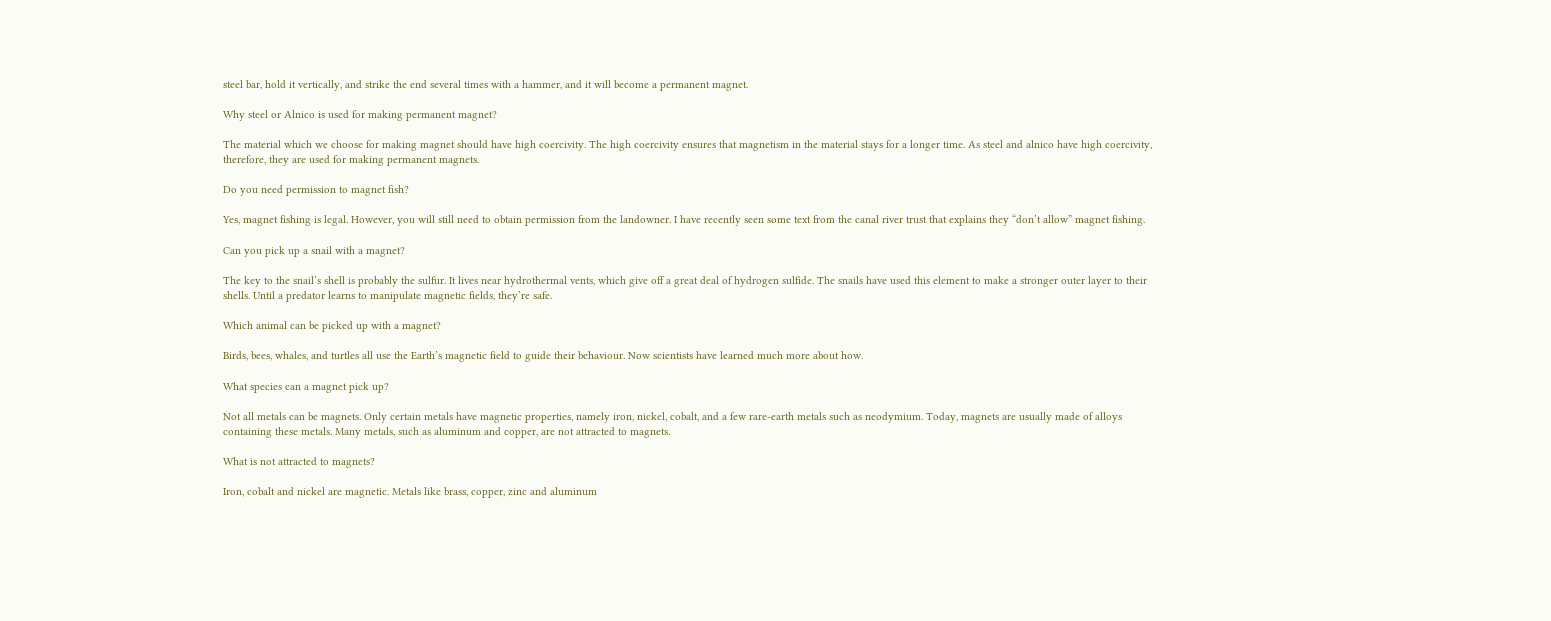steel bar, hold it vertically, and strike the end several times with a hammer, and it will become a permanent magnet.

Why steel or Alnico is used for making permanent magnet?

The material which we choose for making magnet should have high coercivity. The high coercivity ensures that magnetism in the material stays for a longer time. As steel and alnico have high coercivity, therefore, they are used for making permanent magnets.

Do you need permission to magnet fish?

Yes, magnet fishing is legal. However, you will still need to obtain permission from the landowner. I have recently seen some text from the canal river trust that explains they “don’t allow” magnet fishing.

Can you pick up a snail with a magnet?

The key to the snail’s shell is probably the sulfur. It lives near hydrothermal vents, which give off a great deal of hydrogen sulfide. The snails have used this element to make a stronger outer layer to their shells. Until a predator learns to manipulate magnetic fields, they’re safe.

Which animal can be picked up with a magnet?

Birds, bees, whales, and turtles all use the Earth’s magnetic field to guide their behaviour. Now scientists have learned much more about how.

What species can a magnet pick up?

Not all metals can be magnets. Only certain metals have magnetic properties, namely iron, nickel, cobalt, and a few rare-earth metals such as neodymium. Today, magnets are usually made of alloys containing these metals. Many metals, such as aluminum and copper, are not attracted to magnets.

What is not attracted to magnets?

Iron, cobalt and nickel are magnetic. Metals like brass, copper, zinc and aluminum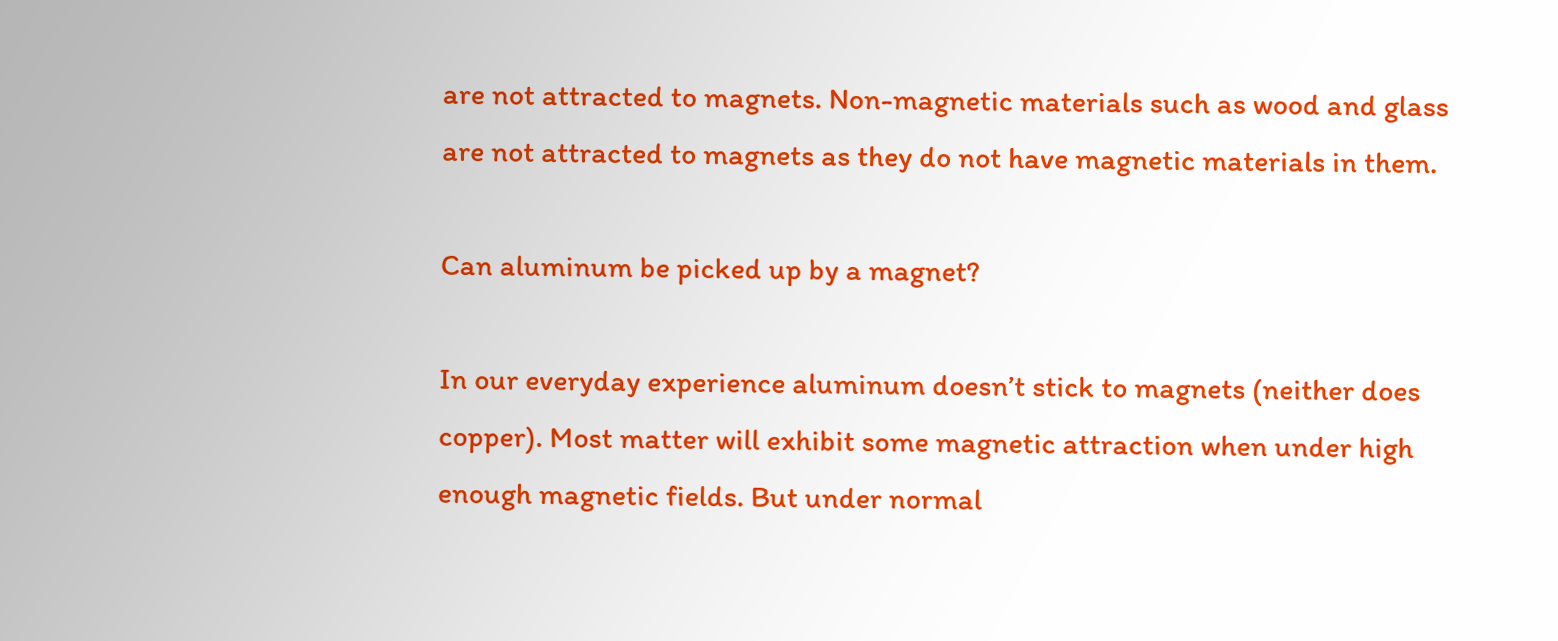are not attracted to magnets. Non-magnetic materials such as wood and glass are not attracted to magnets as they do not have magnetic materials in them.

Can aluminum be picked up by a magnet?

In our everyday experience aluminum doesn’t stick to magnets (neither does copper). Most matter will exhibit some magnetic attraction when under high enough magnetic fields. But under normal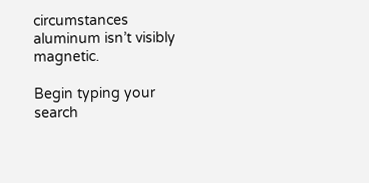circumstances aluminum isn’t visibly magnetic.

Begin typing your search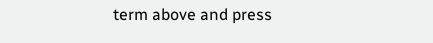term above and press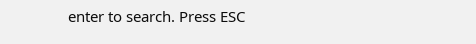enter to search. Press ESC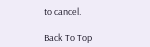to cancel.

Back To Top